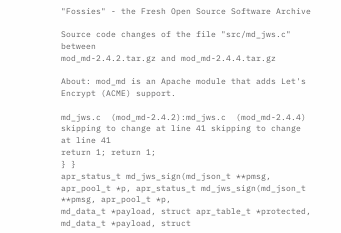"Fossies" - the Fresh Open Source Software Archive

Source code changes of the file "src/md_jws.c" between
mod_md-2.4.2.tar.gz and mod_md-2.4.4.tar.gz

About: mod_md is an Apache module that adds Let's Encrypt (ACME) support.

md_jws.c  (mod_md-2.4.2):md_jws.c  (mod_md-2.4.4)
skipping to change at line 41 skipping to change at line 41
return 1; return 1;
} }
apr_status_t md_jws_sign(md_json_t **pmsg, apr_pool_t *p, apr_status_t md_jws_sign(md_json_t **pmsg, apr_pool_t *p,
md_data_t *payload, struct apr_table_t *protected, md_data_t *payload, struct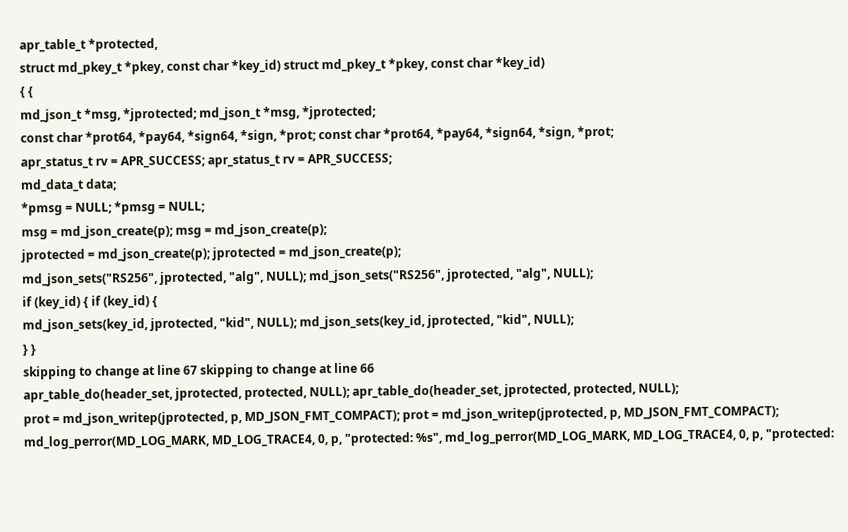apr_table_t *protected,
struct md_pkey_t *pkey, const char *key_id) struct md_pkey_t *pkey, const char *key_id)
{ {
md_json_t *msg, *jprotected; md_json_t *msg, *jprotected;
const char *prot64, *pay64, *sign64, *sign, *prot; const char *prot64, *pay64, *sign64, *sign, *prot;
apr_status_t rv = APR_SUCCESS; apr_status_t rv = APR_SUCCESS;
md_data_t data;
*pmsg = NULL; *pmsg = NULL;
msg = md_json_create(p); msg = md_json_create(p);
jprotected = md_json_create(p); jprotected = md_json_create(p);
md_json_sets("RS256", jprotected, "alg", NULL); md_json_sets("RS256", jprotected, "alg", NULL);
if (key_id) { if (key_id) {
md_json_sets(key_id, jprotected, "kid", NULL); md_json_sets(key_id, jprotected, "kid", NULL);
} }
skipping to change at line 67 skipping to change at line 66
apr_table_do(header_set, jprotected, protected, NULL); apr_table_do(header_set, jprotected, protected, NULL);
prot = md_json_writep(jprotected, p, MD_JSON_FMT_COMPACT); prot = md_json_writep(jprotected, p, MD_JSON_FMT_COMPACT);
md_log_perror(MD_LOG_MARK, MD_LOG_TRACE4, 0, p, "protected: %s", md_log_perror(MD_LOG_MARK, MD_LOG_TRACE4, 0, p, "protected: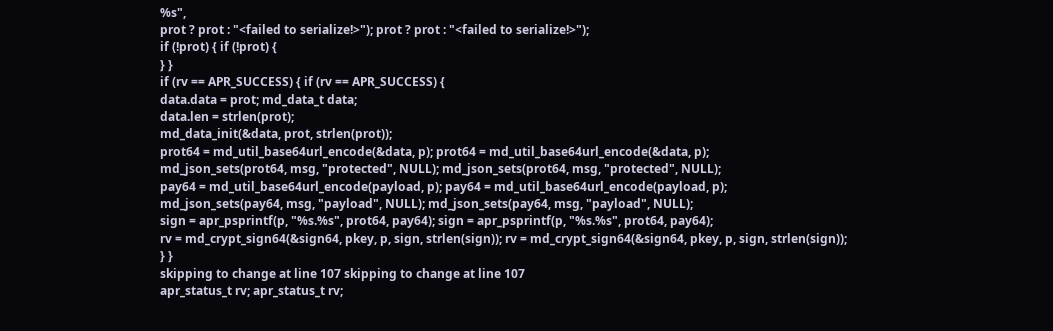%s",
prot ? prot : "<failed to serialize!>"); prot ? prot : "<failed to serialize!>");
if (!prot) { if (!prot) {
} }
if (rv == APR_SUCCESS) { if (rv == APR_SUCCESS) {
data.data = prot; md_data_t data;
data.len = strlen(prot);
md_data_init(&data, prot, strlen(prot));
prot64 = md_util_base64url_encode(&data, p); prot64 = md_util_base64url_encode(&data, p);
md_json_sets(prot64, msg, "protected", NULL); md_json_sets(prot64, msg, "protected", NULL);
pay64 = md_util_base64url_encode(payload, p); pay64 = md_util_base64url_encode(payload, p);
md_json_sets(pay64, msg, "payload", NULL); md_json_sets(pay64, msg, "payload", NULL);
sign = apr_psprintf(p, "%s.%s", prot64, pay64); sign = apr_psprintf(p, "%s.%s", prot64, pay64);
rv = md_crypt_sign64(&sign64, pkey, p, sign, strlen(sign)); rv = md_crypt_sign64(&sign64, pkey, p, sign, strlen(sign));
} }
skipping to change at line 107 skipping to change at line 107
apr_status_t rv; apr_status_t rv;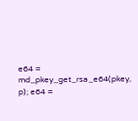e64 = md_pkey_get_rsa_e64(pkey, p); e64 =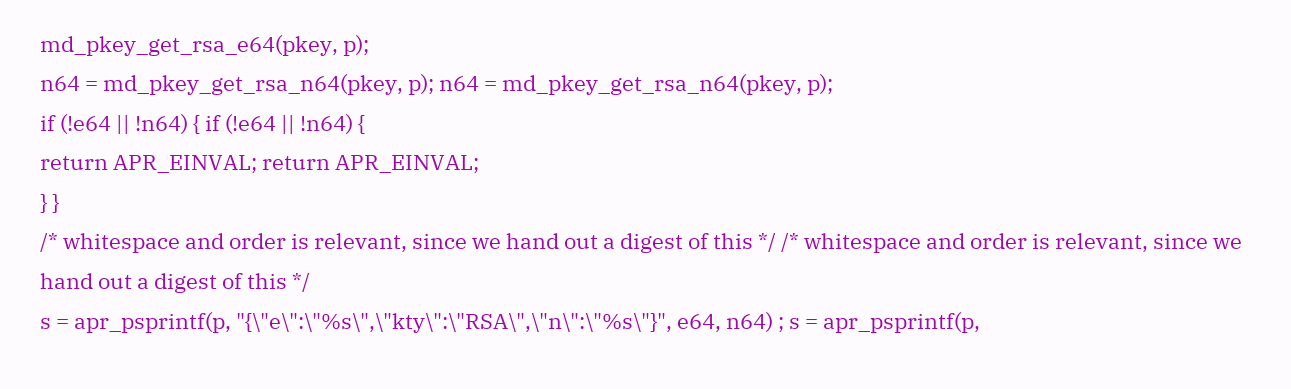md_pkey_get_rsa_e64(pkey, p);
n64 = md_pkey_get_rsa_n64(pkey, p); n64 = md_pkey_get_rsa_n64(pkey, p);
if (!e64 || !n64) { if (!e64 || !n64) {
return APR_EINVAL; return APR_EINVAL;
} }
/* whitespace and order is relevant, since we hand out a digest of this */ /* whitespace and order is relevant, since we hand out a digest of this */
s = apr_psprintf(p, "{\"e\":\"%s\",\"kty\":\"RSA\",\"n\":\"%s\"}", e64, n64) ; s = apr_psprintf(p,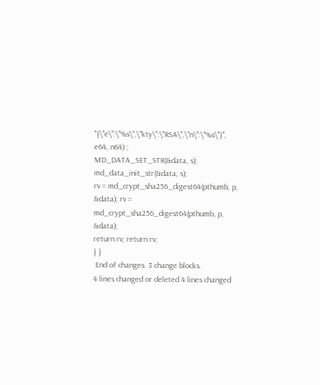"{\"e\":\"%s\",\"kty\":\"RSA\",\"n\":\"%s\"}", e64, n64) ;
MD_DATA_SET_STR(&data, s); md_data_init_str(&data, s);
rv = md_crypt_sha256_digest64(pthumb, p, &data); rv = md_crypt_sha256_digest64(pthumb, p, &data);
return rv; return rv;
} }
 End of changes. 3 change blocks.
4 lines changed or deleted 4 lines changed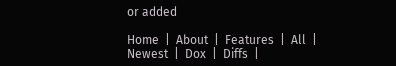or added

Home  |  About  |  Features  |  All  |  Newest  |  Dox  |  Diffs  |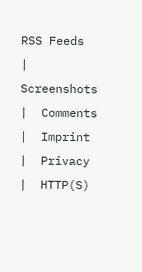RSS Feeds  |  Screenshots  |  Comments  |  Imprint  |  Privacy  |  HTTP(S)